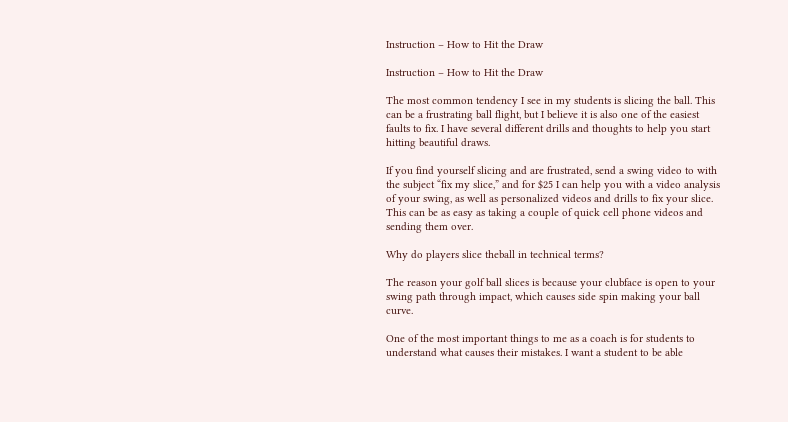Instruction – How to Hit the Draw

Instruction – How to Hit the Draw

The most common tendency I see in my students is slicing the ball. This can be a frustrating ball flight, but I believe it is also one of the easiest faults to fix. I have several different drills and thoughts to help you start hitting beautiful draws.

If you find yourself slicing and are frustrated, send a swing video to with the subject “fix my slice,” and for $25 I can help you with a video analysis of your swing, as well as personalized videos and drills to fix your slice. This can be as easy as taking a couple of quick cell phone videos and sending them over.

Why do players slice theball in technical terms?

The reason your golf ball slices is because your clubface is open to your swing path through impact, which causes side spin making your ball curve.

One of the most important things to me as a coach is for students to understand what causes their mistakes. I want a student to be able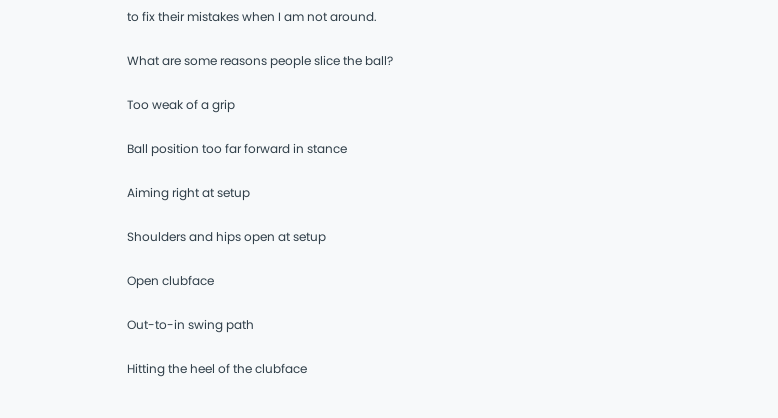to fix their mistakes when I am not around.

What are some reasons people slice the ball?

Too weak of a grip

Ball position too far forward in stance

Aiming right at setup

Shoulders and hips open at setup

Open clubface

Out-to-in swing path

Hitting the heel of the clubface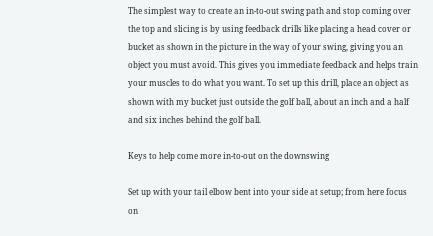The simplest way to create an in-to-out swing path and stop coming over the top and slicing is by using feedback drills like placing a head cover or bucket as shown in the picture in the way of your swing, giving you an object you must avoid. This gives you immediate feedback and helps train your muscles to do what you want. To set up this drill, place an object as shown with my bucket just outside the golf ball, about an inch and a half and six inches behind the golf ball.

Keys to help come more in-to-out on the downswing

Set up with your tail elbow bent into your side at setup; from here focus on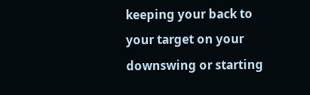keeping your back to your target on your downswing or starting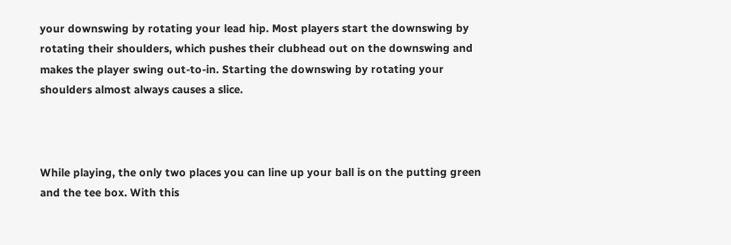your downswing by rotating your lead hip. Most players start the downswing by rotating their shoulders, which pushes their clubhead out on the downswing and makes the player swing out-to-in. Starting the downswing by rotating your shoulders almost always causes a slice.



While playing, the only two places you can line up your ball is on the putting green and the tee box. With this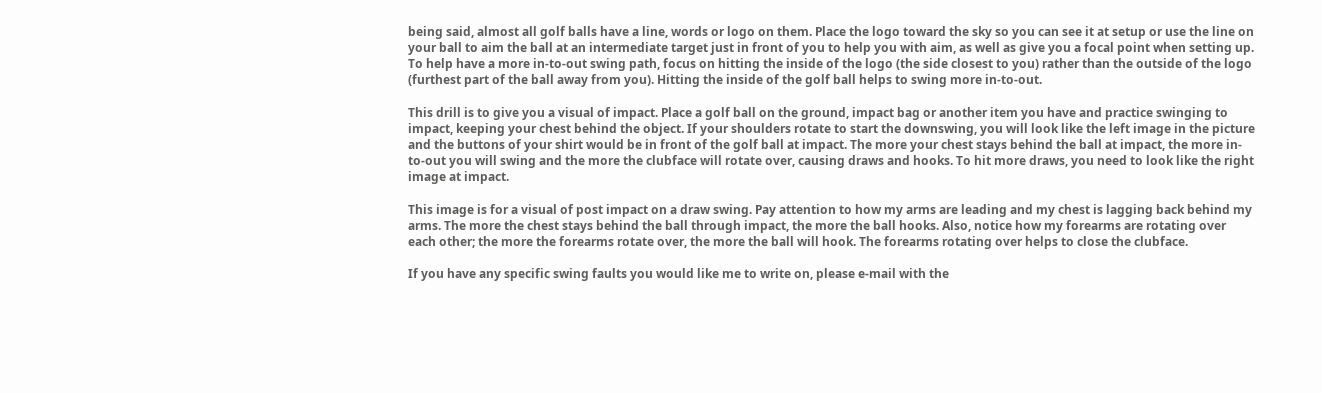being said, almost all golf balls have a line, words or logo on them. Place the logo toward the sky so you can see it at setup or use the line on your ball to aim the ball at an intermediate target just in front of you to help you with aim, as well as give you a focal point when setting up. To help have a more in-to-out swing path, focus on hitting the inside of the logo (the side closest to you) rather than the outside of the logo (furthest part of the ball away from you). Hitting the inside of the golf ball helps to swing more in-to-out.

This drill is to give you a visual of impact. Place a golf ball on the ground, impact bag or another item you have and practice swinging to impact, keeping your chest behind the object. If your shoulders rotate to start the downswing, you will look like the left image in the picture and the buttons of your shirt would be in front of the golf ball at impact. The more your chest stays behind the ball at impact, the more in-to-out you will swing and the more the clubface will rotate over, causing draws and hooks. To hit more draws, you need to look like the right image at impact.

This image is for a visual of post impact on a draw swing. Pay attention to how my arms are leading and my chest is lagging back behind my arms. The more the chest stays behind the ball through impact, the more the ball hooks. Also, notice how my forearms are rotating over each other; the more the forearms rotate over, the more the ball will hook. The forearms rotating over helps to close the clubface.

If you have any specific swing faults you would like me to write on, please e-mail with the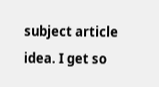subject article idea. I get so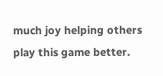much joy helping others play this game better.